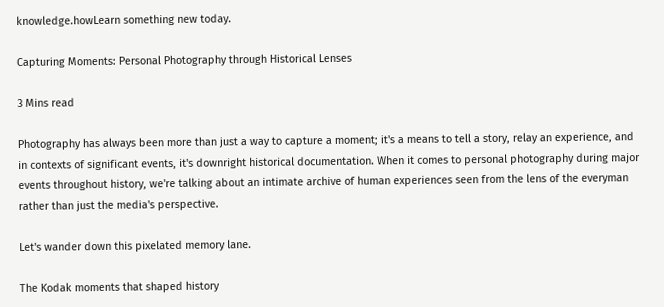knowledge.howLearn something new today.

Capturing Moments: Personal Photography through Historical Lenses

3 Mins read

Photography has always been more than just a way to capture a moment; it's a means to tell a story, relay an experience, and in contexts of significant events, it's downright historical documentation. When it comes to personal photography during major events throughout history, we're talking about an intimate archive of human experiences seen from the lens of the everyman rather than just the media's perspective.

Let's wander down this pixelated memory lane.

The Kodak moments that shaped history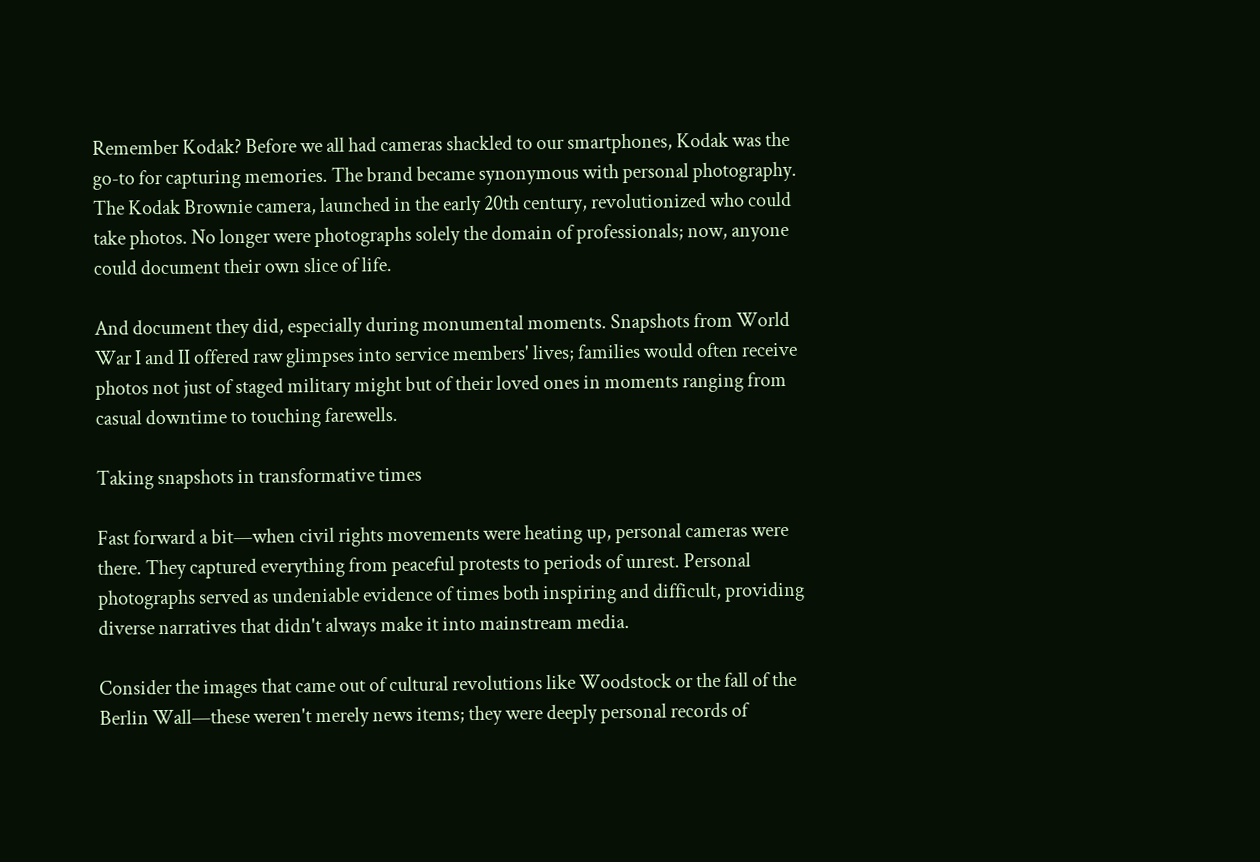Remember Kodak? Before we all had cameras shackled to our smartphones, Kodak was the go-to for capturing memories. The brand became synonymous with personal photography. The Kodak Brownie camera, launched in the early 20th century, revolutionized who could take photos. No longer were photographs solely the domain of professionals; now, anyone could document their own slice of life.

And document they did, especially during monumental moments. Snapshots from World War I and II offered raw glimpses into service members' lives; families would often receive photos not just of staged military might but of their loved ones in moments ranging from casual downtime to touching farewells.

Taking snapshots in transformative times

Fast forward a bit—when civil rights movements were heating up, personal cameras were there. They captured everything from peaceful protests to periods of unrest. Personal photographs served as undeniable evidence of times both inspiring and difficult, providing diverse narratives that didn't always make it into mainstream media.

Consider the images that came out of cultural revolutions like Woodstock or the fall of the Berlin Wall—these weren't merely news items; they were deeply personal records of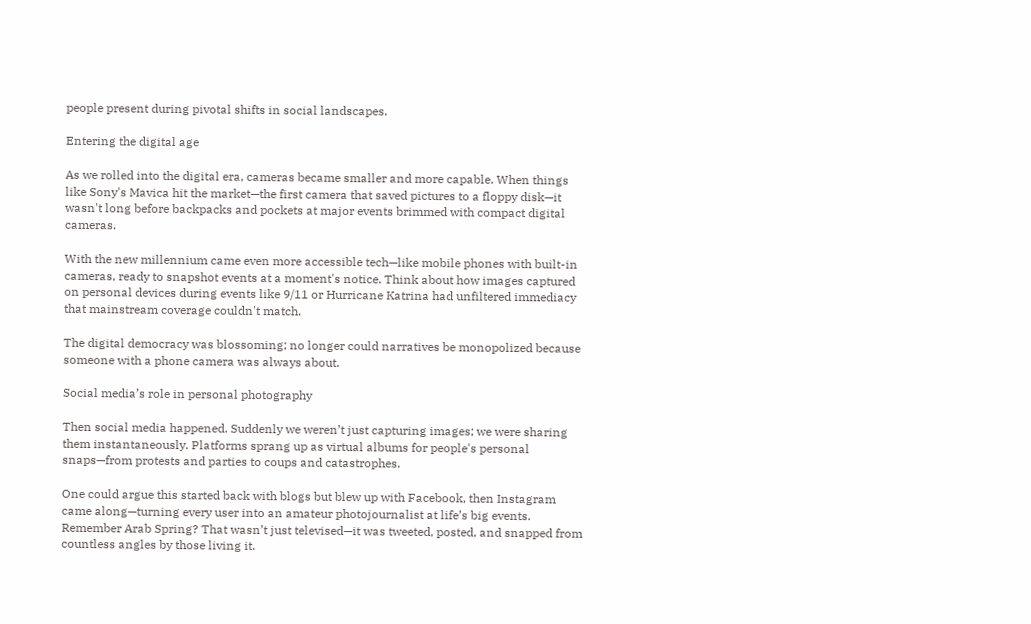people present during pivotal shifts in social landscapes.

Entering the digital age

As we rolled into the digital era, cameras became smaller and more capable. When things like Sony's Mavica hit the market—the first camera that saved pictures to a floppy disk—it wasn't long before backpacks and pockets at major events brimmed with compact digital cameras.

With the new millennium came even more accessible tech—like mobile phones with built-in cameras, ready to snapshot events at a moment's notice. Think about how images captured on personal devices during events like 9/11 or Hurricane Katrina had unfiltered immediacy that mainstream coverage couldn't match.

The digital democracy was blossoming; no longer could narratives be monopolized because someone with a phone camera was always about.

Social media’s role in personal photography

Then social media happened. Suddenly we weren’t just capturing images; we were sharing them instantaneously. Platforms sprang up as virtual albums for people's personal snaps—from protests and parties to coups and catastrophes.

One could argue this started back with blogs but blew up with Facebook, then Instagram came along—turning every user into an amateur photojournalist at life’s big events. Remember Arab Spring? That wasn’t just televised—it was tweeted, posted, and snapped from countless angles by those living it.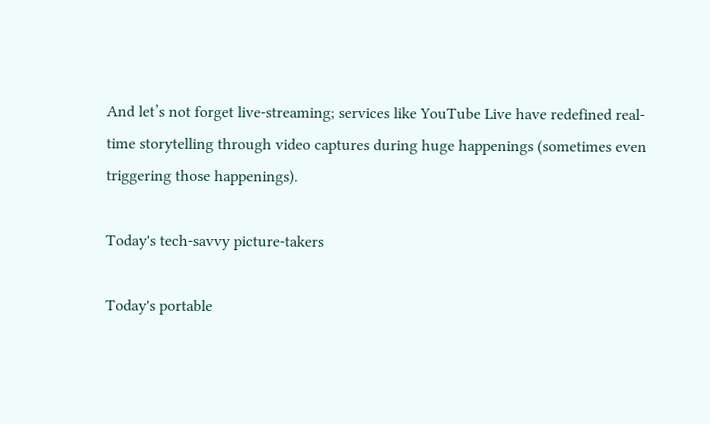And let’s not forget live-streaming; services like YouTube Live have redefined real-time storytelling through video captures during huge happenings (sometimes even triggering those happenings).

Today's tech-savvy picture-takers

Today's portable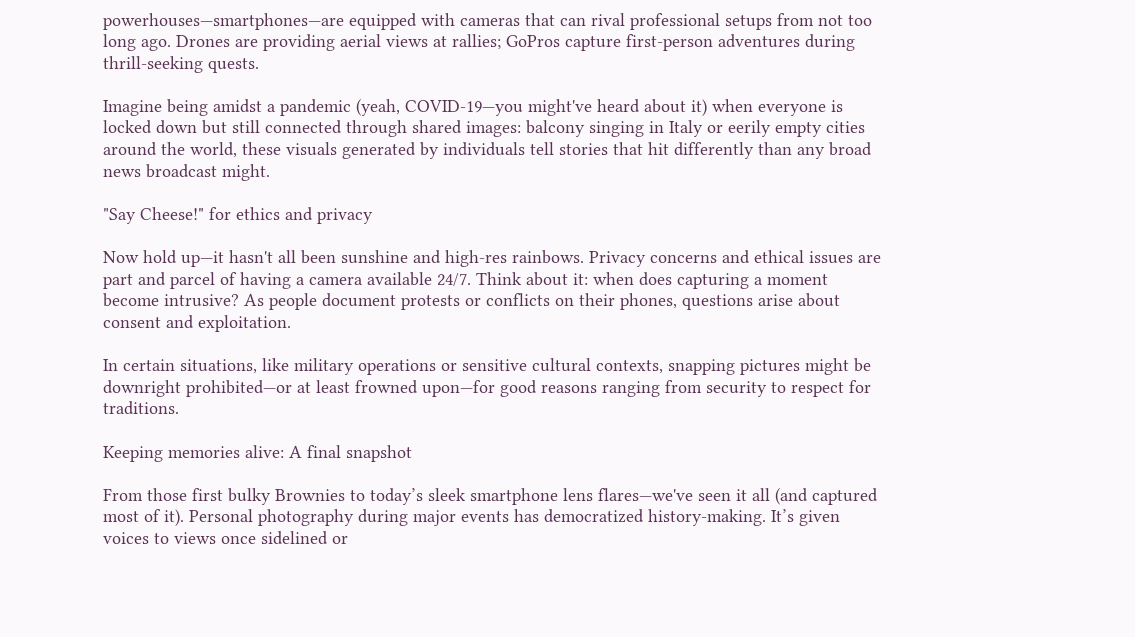powerhouses—smartphones—are equipped with cameras that can rival professional setups from not too long ago. Drones are providing aerial views at rallies; GoPros capture first-person adventures during thrill-seeking quests.

Imagine being amidst a pandemic (yeah, COVID-19—you might've heard about it) when everyone is locked down but still connected through shared images: balcony singing in Italy or eerily empty cities around the world, these visuals generated by individuals tell stories that hit differently than any broad news broadcast might.

"Say Cheese!" for ethics and privacy

Now hold up—it hasn't all been sunshine and high-res rainbows. Privacy concerns and ethical issues are part and parcel of having a camera available 24/7. Think about it: when does capturing a moment become intrusive? As people document protests or conflicts on their phones, questions arise about consent and exploitation.

In certain situations, like military operations or sensitive cultural contexts, snapping pictures might be downright prohibited—or at least frowned upon—for good reasons ranging from security to respect for traditions.

Keeping memories alive: A final snapshot

From those first bulky Brownies to today’s sleek smartphone lens flares—we've seen it all (and captured most of it). Personal photography during major events has democratized history-making. It’s given voices to views once sidelined or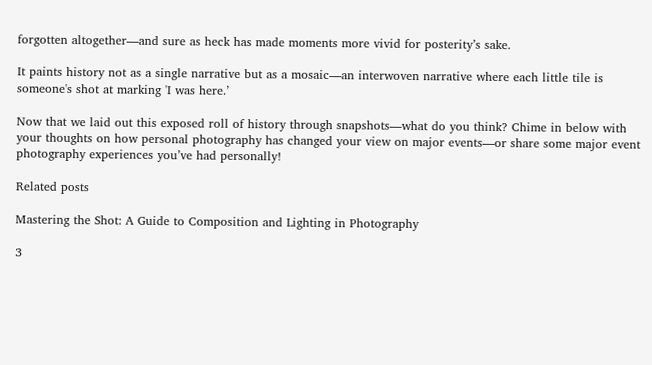forgotten altogether—and sure as heck has made moments more vivid for posterity’s sake.

It paints history not as a single narrative but as a mosaic—an interwoven narrative where each little tile is someone's shot at marking 'I was here.’

Now that we laid out this exposed roll of history through snapshots—what do you think? Chime in below with your thoughts on how personal photography has changed your view on major events—or share some major event photography experiences you’ve had personally!

Related posts

Mastering the Shot: A Guide to Composition and Lighting in Photography

3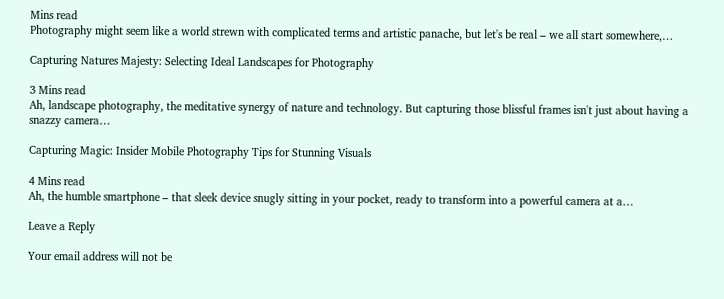Mins read
Photography might seem like a world strewn with complicated terms and artistic panache, but let's be real – we all start somewhere,…

Capturing Natures Majesty: Selecting Ideal Landscapes for Photography

3 Mins read
Ah, landscape photography, the meditative synergy of nature and technology. But capturing those blissful frames isn't just about having a snazzy camera…

Capturing Magic: Insider Mobile Photography Tips for Stunning Visuals

4 Mins read
Ah, the humble smartphone – that sleek device snugly sitting in your pocket, ready to transform into a powerful camera at a…

Leave a Reply

Your email address will not be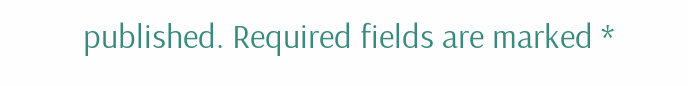published. Required fields are marked *